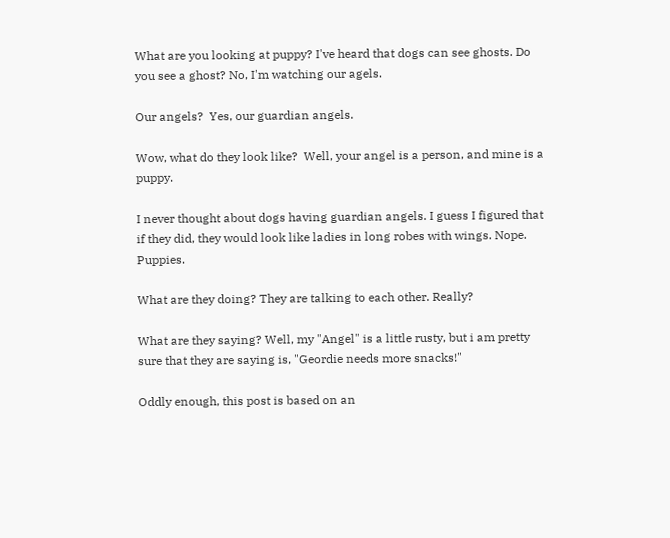What are you looking at puppy? I've heard that dogs can see ghosts. Do you see a ghost? No, I'm watching our agels.

Our angels?  Yes, our guardian angels.

Wow, what do they look like?  Well, your angel is a person, and mine is a puppy.

I never thought about dogs having guardian angels. I guess I figured that if they did, they would look like ladies in long robes with wings. Nope. Puppies.

What are they doing? They are talking to each other. Really?

What are they saying? Well, my "Angel" is a little rusty, but i am pretty sure that they are saying is, "Geordie needs more snacks!"

Oddly enough, this post is based on an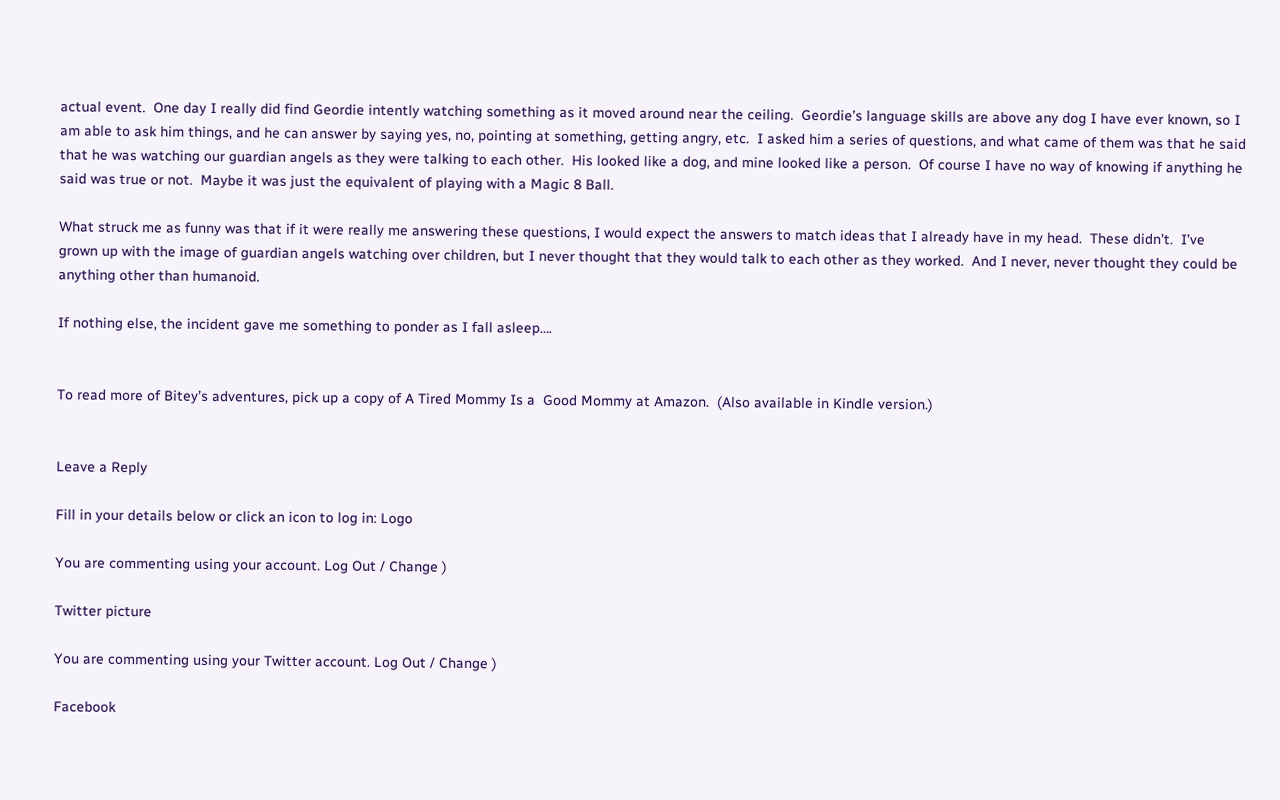actual event.  One day I really did find Geordie intently watching something as it moved around near the ceiling.  Geordie’s language skills are above any dog I have ever known, so I am able to ask him things, and he can answer by saying yes, no, pointing at something, getting angry, etc.  I asked him a series of questions, and what came of them was that he said that he was watching our guardian angels as they were talking to each other.  His looked like a dog, and mine looked like a person.  Of course I have no way of knowing if anything he said was true or not.  Maybe it was just the equivalent of playing with a Magic 8 Ball.

What struck me as funny was that if it were really me answering these questions, I would expect the answers to match ideas that I already have in my head.  These didn’t.  I’ve grown up with the image of guardian angels watching over children, but I never thought that they would talk to each other as they worked.  And I never, never thought they could be anything other than humanoid.

If nothing else, the incident gave me something to ponder as I fall asleep….


To read more of Bitey’s adventures, pick up a copy of A Tired Mommy Is a  Good Mommy at Amazon.  (Also available in Kindle version.)


Leave a Reply

Fill in your details below or click an icon to log in: Logo

You are commenting using your account. Log Out / Change )

Twitter picture

You are commenting using your Twitter account. Log Out / Change )

Facebook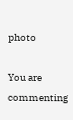photo

You are commenting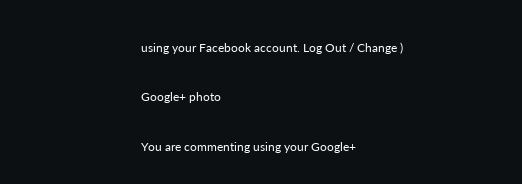using your Facebook account. Log Out / Change )

Google+ photo

You are commenting using your Google+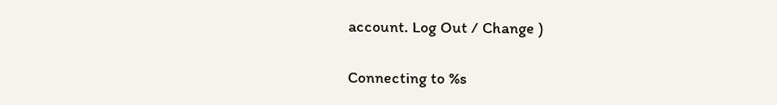account. Log Out / Change )

Connecting to %s